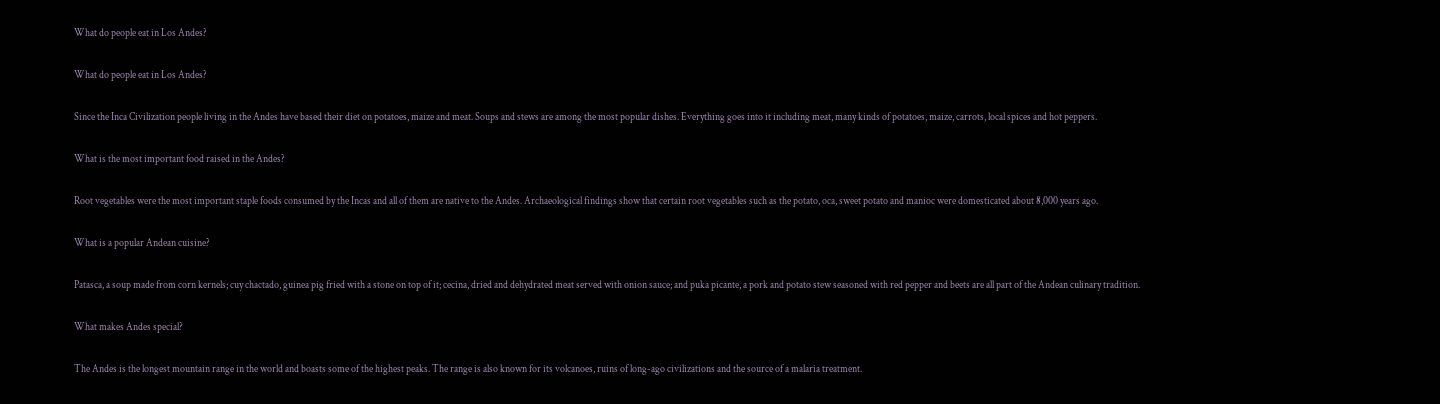What do people eat in Los Andes?

What do people eat in Los Andes?

Since the Inca Civilization people living in the Andes have based their diet on potatoes, maize and meat. Soups and stews are among the most popular dishes. Everything goes into it including meat, many kinds of potatoes, maize, carrots, local spices and hot peppers.

What is the most important food raised in the Andes?

Root vegetables were the most important staple foods consumed by the Incas and all of them are native to the Andes. Archaeological findings show that certain root vegetables such as the potato, oca, sweet potato and manioc were domesticated about 8,000 years ago.

What is a popular Andean cuisine?

Patasca, a soup made from corn kernels; cuy chactado, guinea pig fried with a stone on top of it; cecina, dried and dehydrated meat served with onion sauce; and puka picante, a pork and potato stew seasoned with red pepper and beets are all part of the Andean culinary tradition.

What makes Andes special?

The Andes is the longest mountain range in the world and boasts some of the highest peaks. The range is also known for its volcanoes, ruins of long-ago civilizations and the source of a malaria treatment.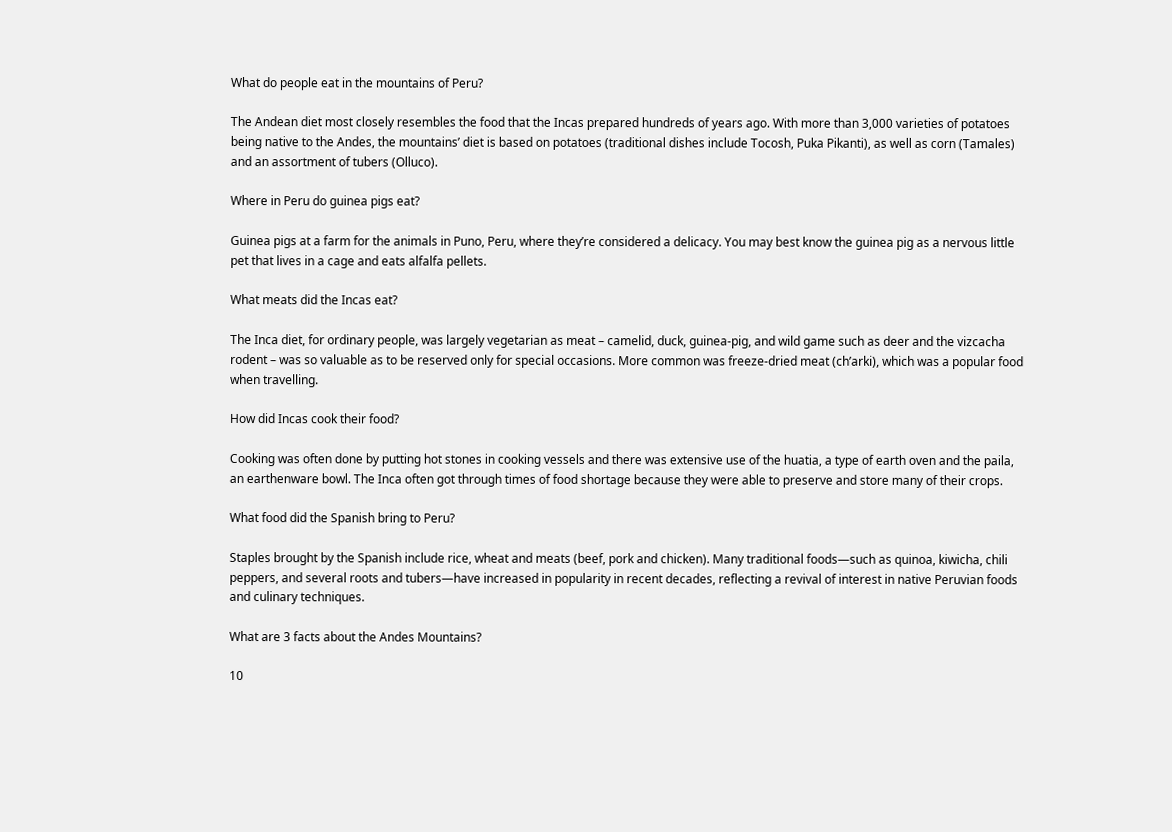What do people eat in the mountains of Peru?

The Andean diet most closely resembles the food that the Incas prepared hundreds of years ago. With more than 3,000 varieties of potatoes being native to the Andes, the mountains’ diet is based on potatoes (traditional dishes include Tocosh, Puka Pikanti), as well as corn (Tamales) and an assortment of tubers (Olluco).

Where in Peru do guinea pigs eat?

Guinea pigs at a farm for the animals in Puno, Peru, where they’re considered a delicacy. You may best know the guinea pig as a nervous little pet that lives in a cage and eats alfalfa pellets.

What meats did the Incas eat?

The Inca diet, for ordinary people, was largely vegetarian as meat – camelid, duck, guinea-pig, and wild game such as deer and the vizcacha rodent – was so valuable as to be reserved only for special occasions. More common was freeze-dried meat (ch’arki), which was a popular food when travelling.

How did Incas cook their food?

Cooking was often done by putting hot stones in cooking vessels and there was extensive use of the huatia, a type of earth oven and the paila, an earthenware bowl. The Inca often got through times of food shortage because they were able to preserve and store many of their crops.

What food did the Spanish bring to Peru?

Staples brought by the Spanish include rice, wheat and meats (beef, pork and chicken). Many traditional foods—such as quinoa, kiwicha, chili peppers, and several roots and tubers—have increased in popularity in recent decades, reflecting a revival of interest in native Peruvian foods and culinary techniques.

What are 3 facts about the Andes Mountains?

10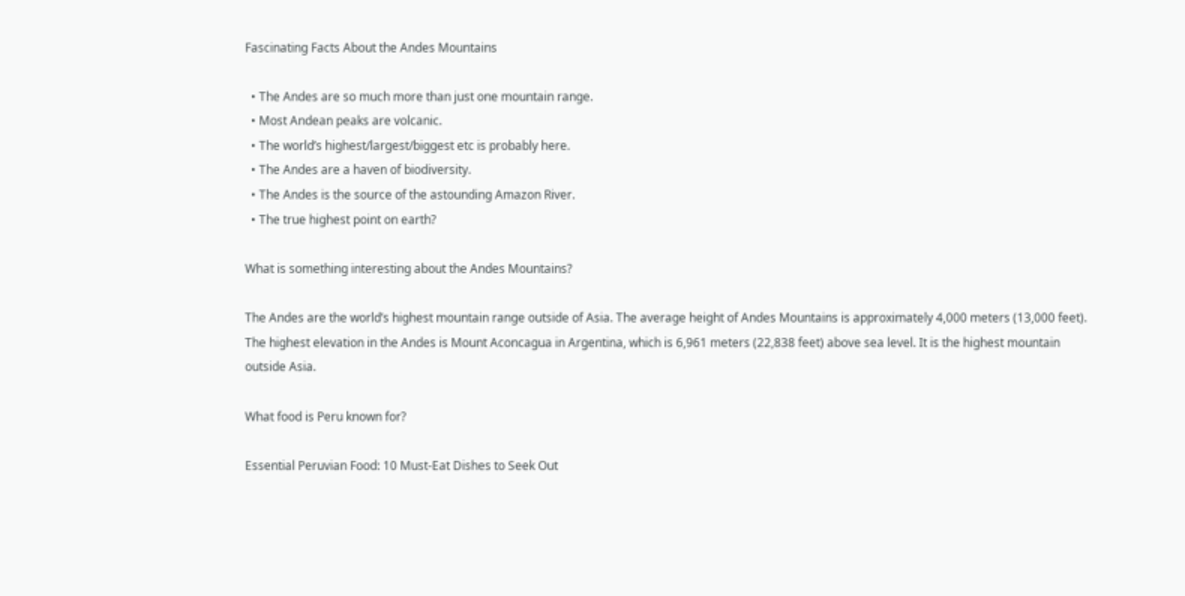Fascinating Facts About the Andes Mountains

  • The Andes are so much more than just one mountain range.
  • Most Andean peaks are volcanic.
  • The world’s highest/largest/biggest etc is probably here.
  • The Andes are a haven of biodiversity.
  • The Andes is the source of the astounding Amazon River.
  • The true highest point on earth?

What is something interesting about the Andes Mountains?

The Andes are the world’s highest mountain range outside of Asia. The average height of Andes Mountains is approximately 4,000 meters (13,000 feet). The highest elevation in the Andes is Mount Aconcagua in Argentina, which is 6,961 meters (22,838 feet) above sea level. It is the highest mountain outside Asia.

What food is Peru known for?

Essential Peruvian Food: 10 Must-Eat Dishes to Seek Out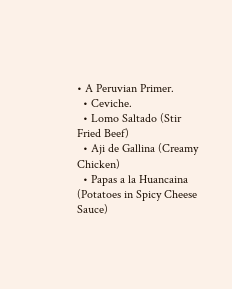• A Peruvian Primer.
  • Ceviche.
  • Lomo Saltado (Stir Fried Beef)
  • Aji de Gallina (Creamy Chicken)
  • Papas a la Huancaina (Potatoes in Spicy Cheese Sauce)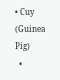• Cuy (Guinea Pig)
  •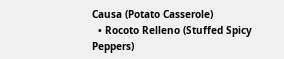Causa (Potato Casserole)
  • Rocoto Relleno (Stuffed Spicy Peppers)